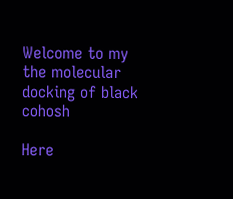Welcome to my the molecular docking of black cohosh

Here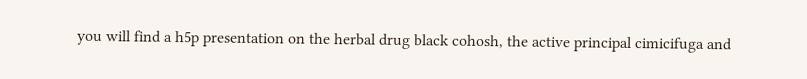you will find a h5p presentation on the herbal drug black cohosh, the active principal cimicifuga and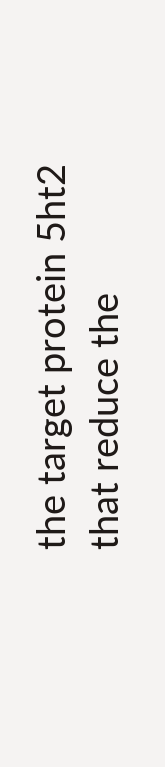the target protein 5ht2 that reduce the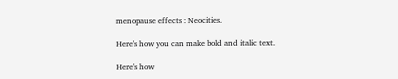menopause effects : Neocities.

Here's how you can make bold and italic text.

Here's how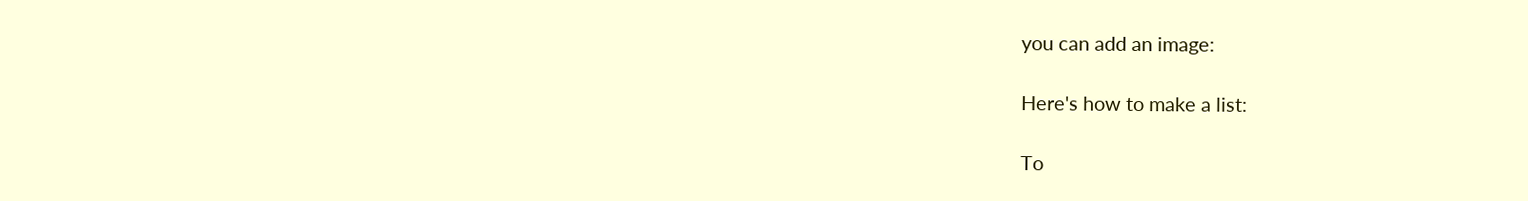you can add an image:

Here's how to make a list:

To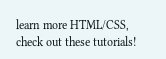learn more HTML/CSS, check out these tutorials!